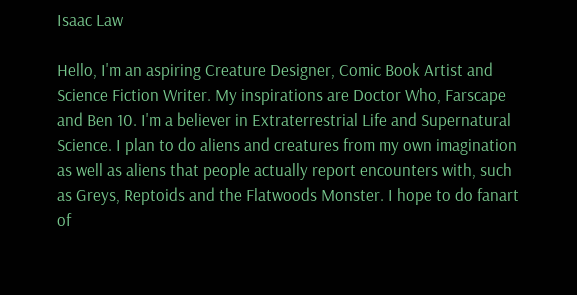Isaac Law

Hello, I'm an aspiring Creature Designer, Comic Book Artist and Science Fiction Writer. My inspirations are Doctor Who, Farscape and Ben 10. I'm a believer in Extraterrestrial Life and Supernatural Science. I plan to do aliens and creatures from my own imagination as well as aliens that people actually report encounters with, such as Greys, Reptoids and the Flatwoods Monster. I hope to do fanart of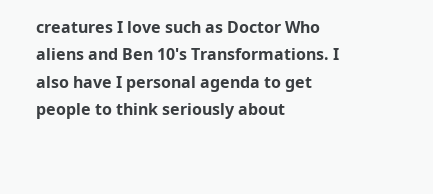creatures I love such as Doctor Who aliens and Ben 10's Transformations. I also have I personal agenda to get people to think seriously about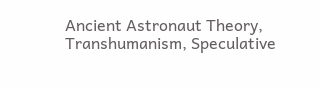Ancient Astronaut Theory, Transhumanism, Speculative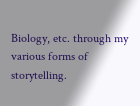Biology, etc. through my various forms of storytelling.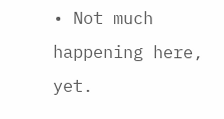• Not much happening here, yet.